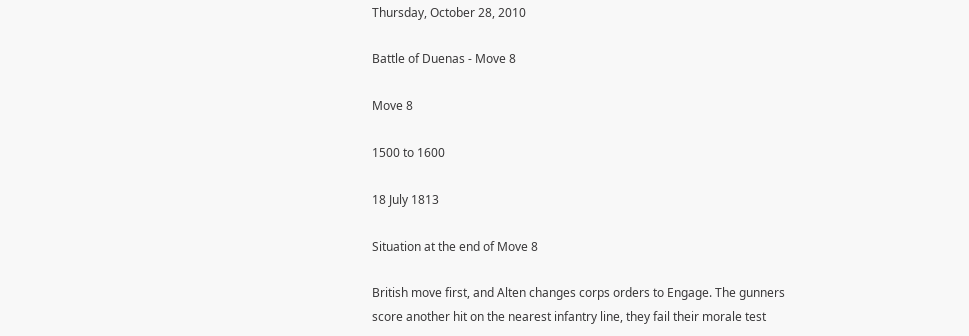Thursday, October 28, 2010

Battle of Duenas - Move 8

Move 8

1500 to 1600

18 July 1813

Situation at the end of Move 8

British move first, and Alten changes corps orders to Engage. The gunners score another hit on the nearest infantry line, they fail their morale test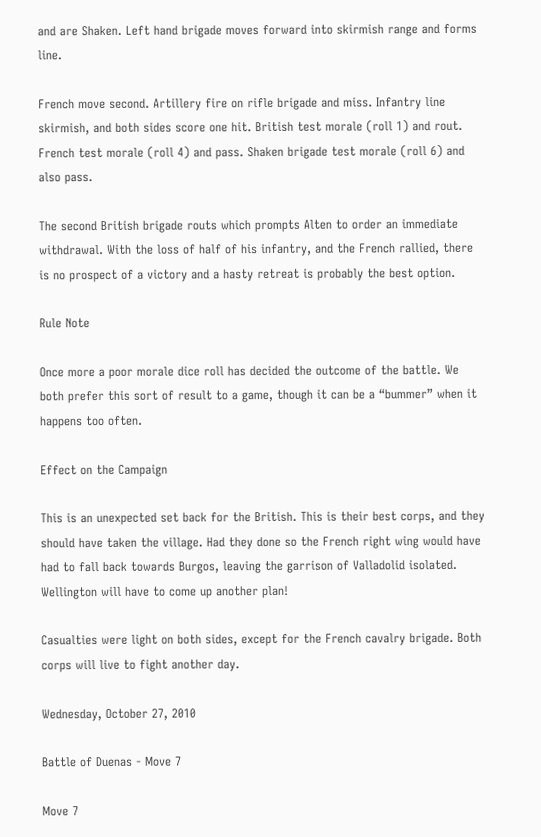and are Shaken. Left hand brigade moves forward into skirmish range and forms line.

French move second. Artillery fire on rifle brigade and miss. Infantry line skirmish, and both sides score one hit. British test morale (roll 1) and rout. French test morale (roll 4) and pass. Shaken brigade test morale (roll 6) and also pass.

The second British brigade routs which prompts Alten to order an immediate withdrawal. With the loss of half of his infantry, and the French rallied, there is no prospect of a victory and a hasty retreat is probably the best option.

Rule Note

Once more a poor morale dice roll has decided the outcome of the battle. We both prefer this sort of result to a game, though it can be a “bummer” when it happens too often.

Effect on the Campaign

This is an unexpected set back for the British. This is their best corps, and they should have taken the village. Had they done so the French right wing would have had to fall back towards Burgos, leaving the garrison of Valladolid isolated. Wellington will have to come up another plan!

Casualties were light on both sides, except for the French cavalry brigade. Both corps will live to fight another day.

Wednesday, October 27, 2010

Battle of Duenas - Move 7

Move 7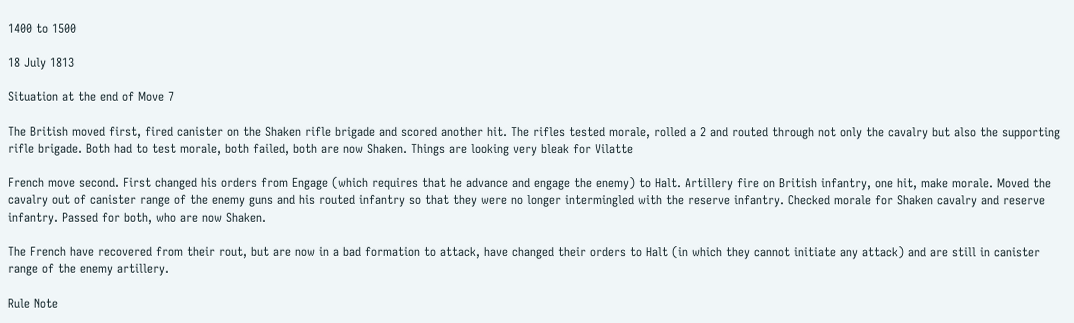1400 to 1500

18 July 1813

Situation at the end of Move 7

The British moved first, fired canister on the Shaken rifle brigade and scored another hit. The rifles tested morale, rolled a 2 and routed through not only the cavalry but also the supporting rifle brigade. Both had to test morale, both failed, both are now Shaken. Things are looking very bleak for Vilatte

French move second. First changed his orders from Engage (which requires that he advance and engage the enemy) to Halt. Artillery fire on British infantry, one hit, make morale. Moved the cavalry out of canister range of the enemy guns and his routed infantry so that they were no longer intermingled with the reserve infantry. Checked morale for Shaken cavalry and reserve infantry. Passed for both, who are now Shaken.

The French have recovered from their rout, but are now in a bad formation to attack, have changed their orders to Halt (in which they cannot initiate any attack) and are still in canister range of the enemy artillery.

Rule Note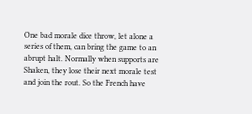One bad morale dice throw, let alone a series of them, can bring the game to an abrupt halt. Normally when supports are Shaken, they lose their next morale test and join the rout. So the French have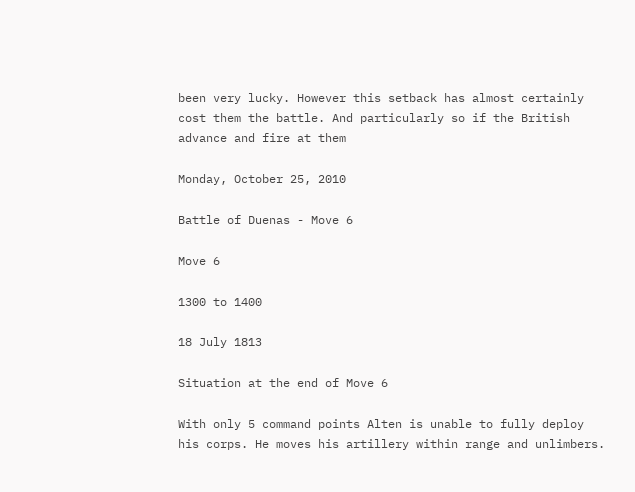been very lucky. However this setback has almost certainly cost them the battle. And particularly so if the British advance and fire at them

Monday, October 25, 2010

Battle of Duenas - Move 6

Move 6

1300 to 1400

18 July 1813

Situation at the end of Move 6

With only 5 command points Alten is unable to fully deploy his corps. He moves his artillery within range and unlimbers.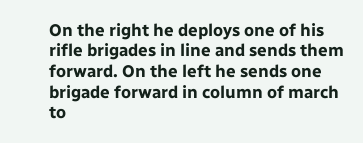On the right he deploys one of his rifle brigades in line and sends them forward. On the left he sends one brigade forward in column of march to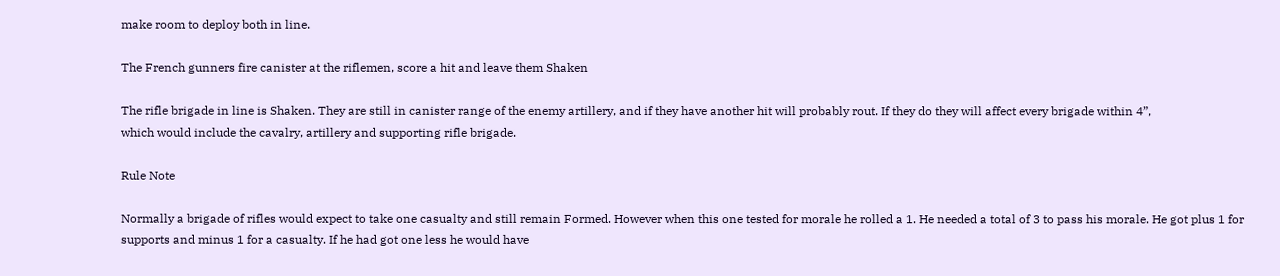make room to deploy both in line.

The French gunners fire canister at the riflemen, score a hit and leave them Shaken

The rifle brigade in line is Shaken. They are still in canister range of the enemy artillery, and if they have another hit will probably rout. If they do they will affect every brigade within 4”,
which would include the cavalry, artillery and supporting rifle brigade.

Rule Note

Normally a brigade of rifles would expect to take one casualty and still remain Formed. However when this one tested for morale he rolled a 1. He needed a total of 3 to pass his morale. He got plus 1 for supports and minus 1 for a casualty. If he had got one less he would have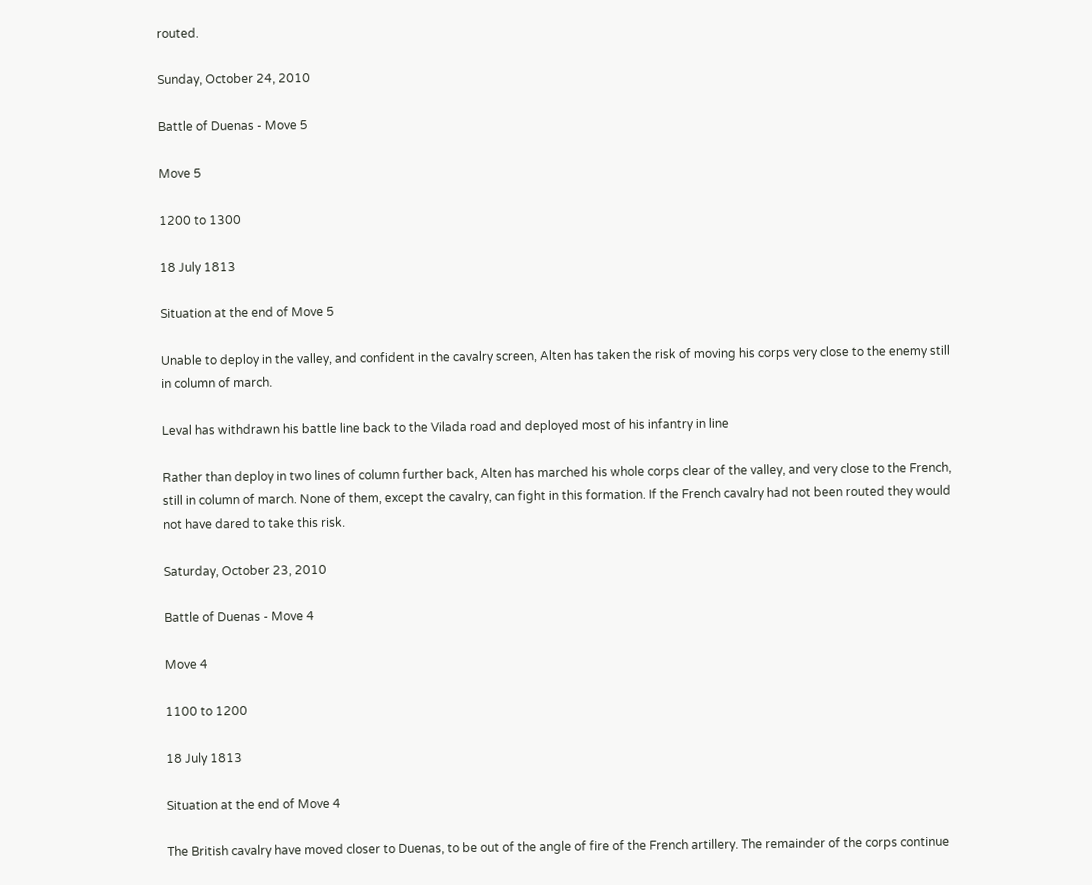routed.

Sunday, October 24, 2010

Battle of Duenas - Move 5

Move 5

1200 to 1300

18 July 1813

Situation at the end of Move 5

Unable to deploy in the valley, and confident in the cavalry screen, Alten has taken the risk of moving his corps very close to the enemy still in column of march.

Leval has withdrawn his battle line back to the Vilada road and deployed most of his infantry in line

Rather than deploy in two lines of column further back, Alten has marched his whole corps clear of the valley, and very close to the French, still in column of march. None of them, except the cavalry, can fight in this formation. If the French cavalry had not been routed they would not have dared to take this risk.

Saturday, October 23, 2010

Battle of Duenas - Move 4

Move 4

1100 to 1200

18 July 1813

Situation at the end of Move 4

The British cavalry have moved closer to Duenas, to be out of the angle of fire of the French artillery. The remainder of the corps continue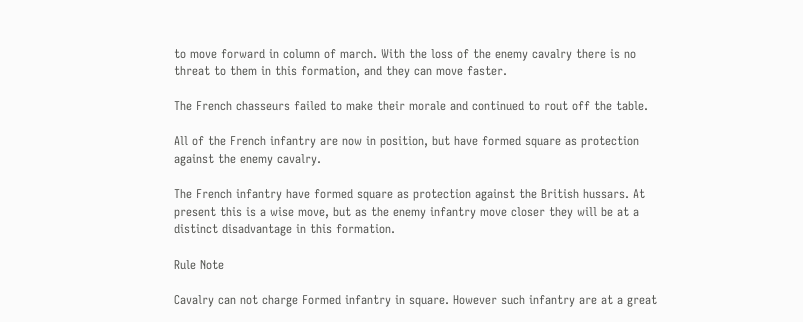to move forward in column of march. With the loss of the enemy cavalry there is no threat to them in this formation, and they can move faster.

The French chasseurs failed to make their morale and continued to rout off the table.

All of the French infantry are now in position, but have formed square as protection against the enemy cavalry.

The French infantry have formed square as protection against the British hussars. At present this is a wise move, but as the enemy infantry move closer they will be at a distinct disadvantage in this formation.

Rule Note

Cavalry can not charge Formed infantry in square. However such infantry are at a great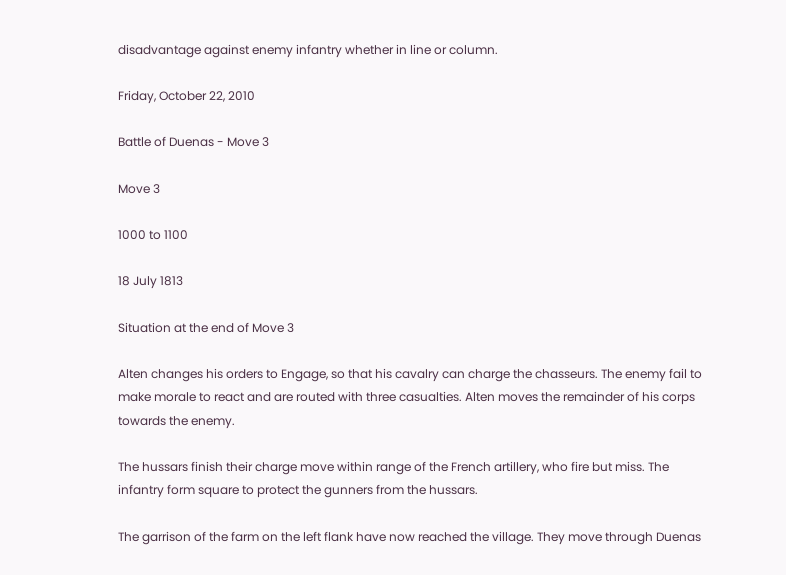disadvantage against enemy infantry whether in line or column.

Friday, October 22, 2010

Battle of Duenas - Move 3

Move 3

1000 to 1100

18 July 1813

Situation at the end of Move 3

Alten changes his orders to Engage, so that his cavalry can charge the chasseurs. The enemy fail to make morale to react and are routed with three casualties. Alten moves the remainder of his corps towards the enemy.

The hussars finish their charge move within range of the French artillery, who fire but miss. The infantry form square to protect the gunners from the hussars.

The garrison of the farm on the left flank have now reached the village. They move through Duenas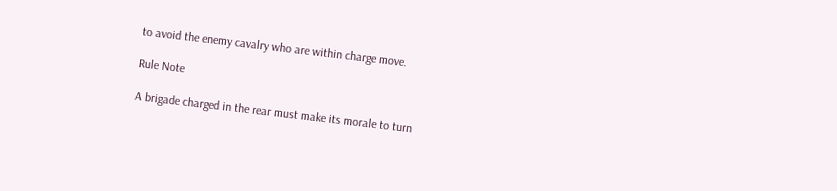to avoid the enemy cavalry who are within charge move.

Rule Note

A brigade charged in the rear must make its morale to turn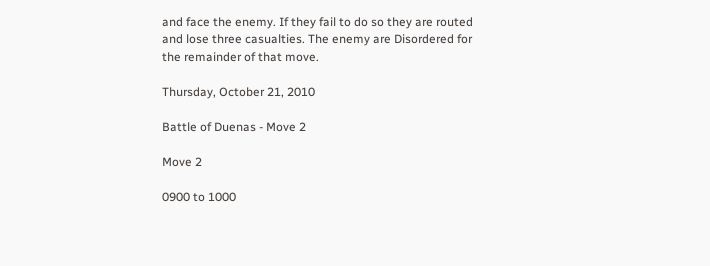and face the enemy. If they fail to do so they are routed and lose three casualties. The enemy are Disordered for the remainder of that move.

Thursday, October 21, 2010

Battle of Duenas - Move 2

Move 2

0900 to 1000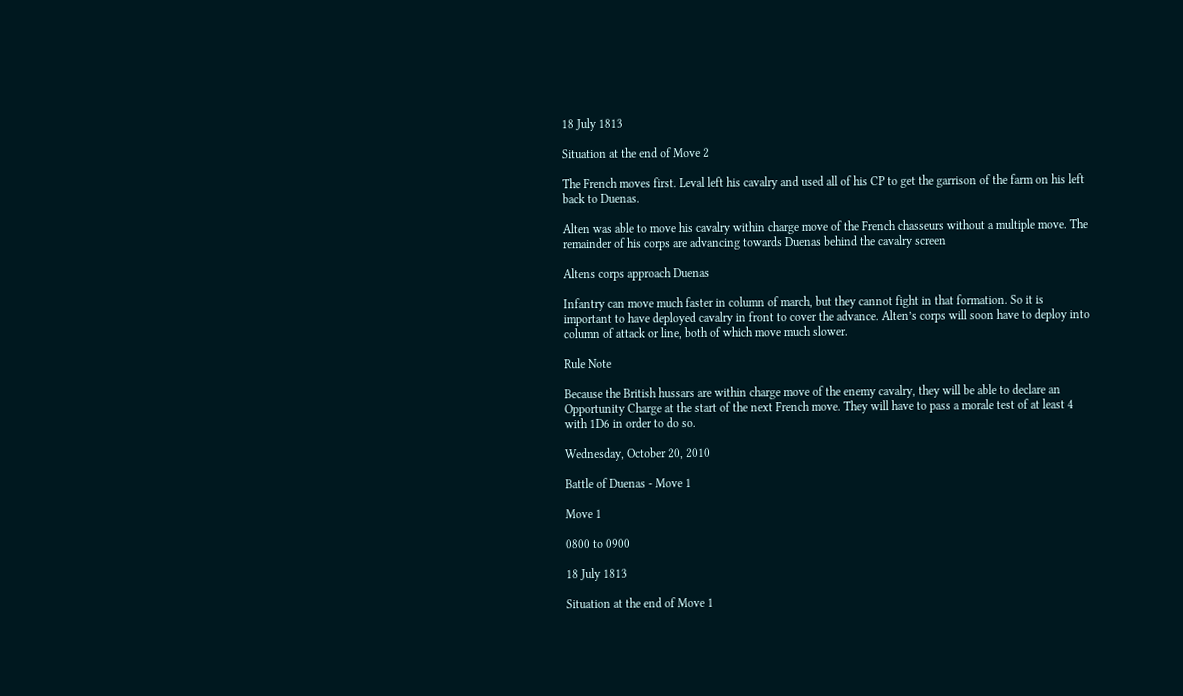18 July 1813

Situation at the end of Move 2

The French moves first. Leval left his cavalry and used all of his CP to get the garrison of the farm on his left back to Duenas.

Alten was able to move his cavalry within charge move of the French chasseurs without a multiple move. The remainder of his corps are advancing towards Duenas behind the cavalry screen

Altens corps approach Duenas

Infantry can move much faster in column of march, but they cannot fight in that formation. So it is important to have deployed cavalry in front to cover the advance. Alten’s corps will soon have to deploy into column of attack or line, both of which move much slower.

Rule Note

Because the British hussars are within charge move of the enemy cavalry, they will be able to declare an Opportunity Charge at the start of the next French move. They will have to pass a morale test of at least 4 with 1D6 in order to do so.

Wednesday, October 20, 2010

Battle of Duenas - Move 1

Move 1

0800 to 0900

18 July 1813

Situation at the end of Move 1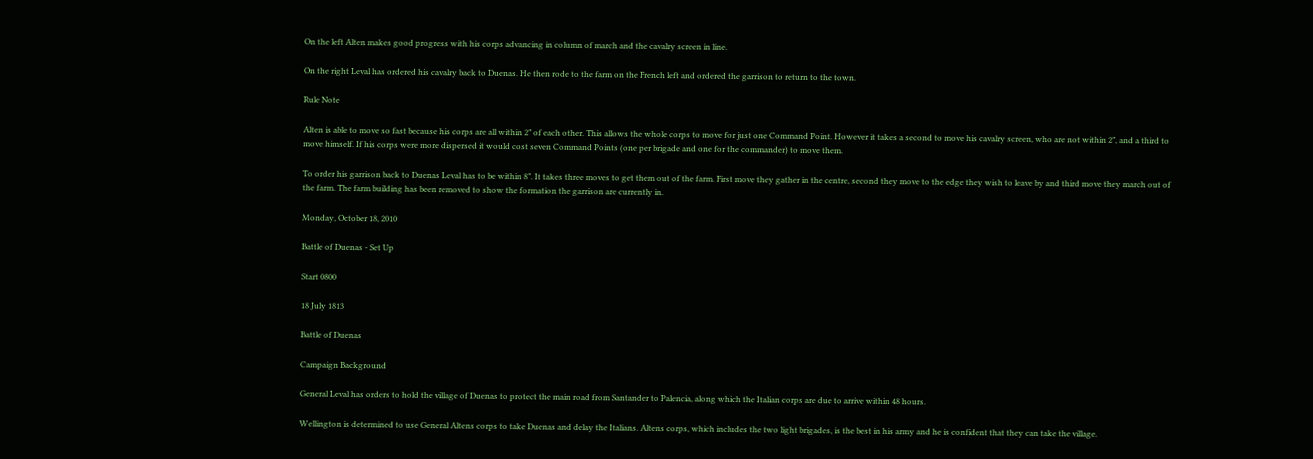On the left Alten makes good progress with his corps advancing in column of march and the cavalry screen in line.

On the right Leval has ordered his cavalry back to Duenas. He then rode to the farm on the French left and ordered the garrison to return to the town.

Rule Note

Alten is able to move so fast because his corps are all within 2” of each other. This allows the whole corps to move for just one Command Point. However it takes a second to move his cavalry screen, who are not within 2”, and a third to move himself. If his corps were more dispersed it would cost seven Command Points (one per brigade and one for the commander) to move them.

To order his garrison back to Duenas Leval has to be within 8”. It takes three moves to get them out of the farm. First move they gather in the centre, second they move to the edge they wish to leave by and third move they march out of the farm. The farm building has been removed to show the formation the garrison are currently in.

Monday, October 18, 2010

Battle of Duenas - Set Up

Start 0800

18 July 1813

Battle of Duenas

Campaign Background

General Leval has orders to hold the village of Duenas to protect the main road from Santander to Palencia, along which the Italian corps are due to arrive within 48 hours.

Wellington is determined to use General Altens corps to take Duenas and delay the Italians. Altens corps, which includes the two light brigades, is the best in his army and he is confident that they can take the village.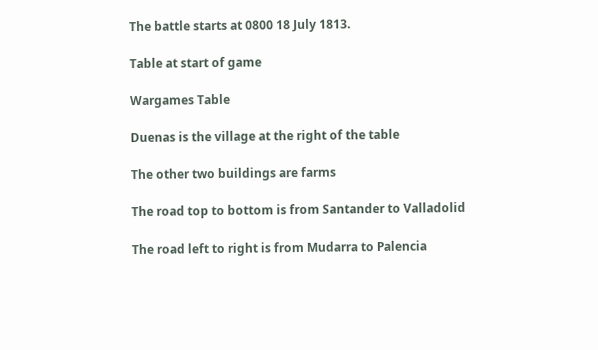The battle starts at 0800 18 July 1813.

Table at start of game

Wargames Table

Duenas is the village at the right of the table

The other two buildings are farms

The road top to bottom is from Santander to Valladolid

The road left to right is from Mudarra to Palencia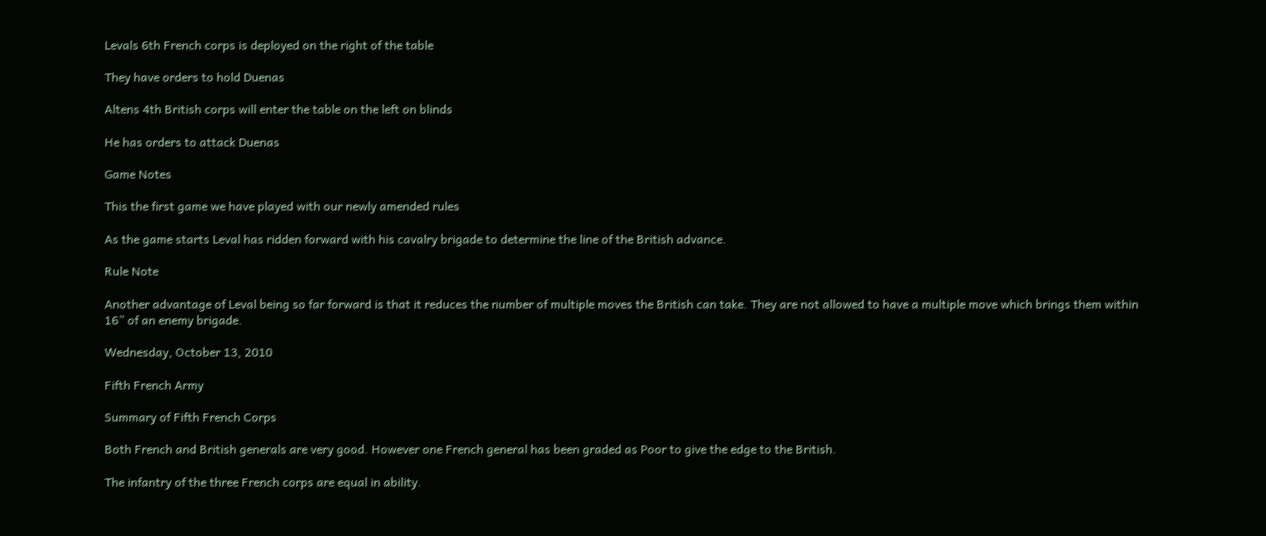Levals 6th French corps is deployed on the right of the table

They have orders to hold Duenas

Altens 4th British corps will enter the table on the left on blinds

He has orders to attack Duenas

Game Notes

This the first game we have played with our newly amended rules

As the game starts Leval has ridden forward with his cavalry brigade to determine the line of the British advance.

Rule Note

Another advantage of Leval being so far forward is that it reduces the number of multiple moves the British can take. They are not allowed to have a multiple move which brings them within 16” of an enemy brigade.

Wednesday, October 13, 2010

Fifth French Army

Summary of Fifth French Corps

Both French and British generals are very good. However one French general has been graded as Poor to give the edge to the British.

The infantry of the three French corps are equal in ability.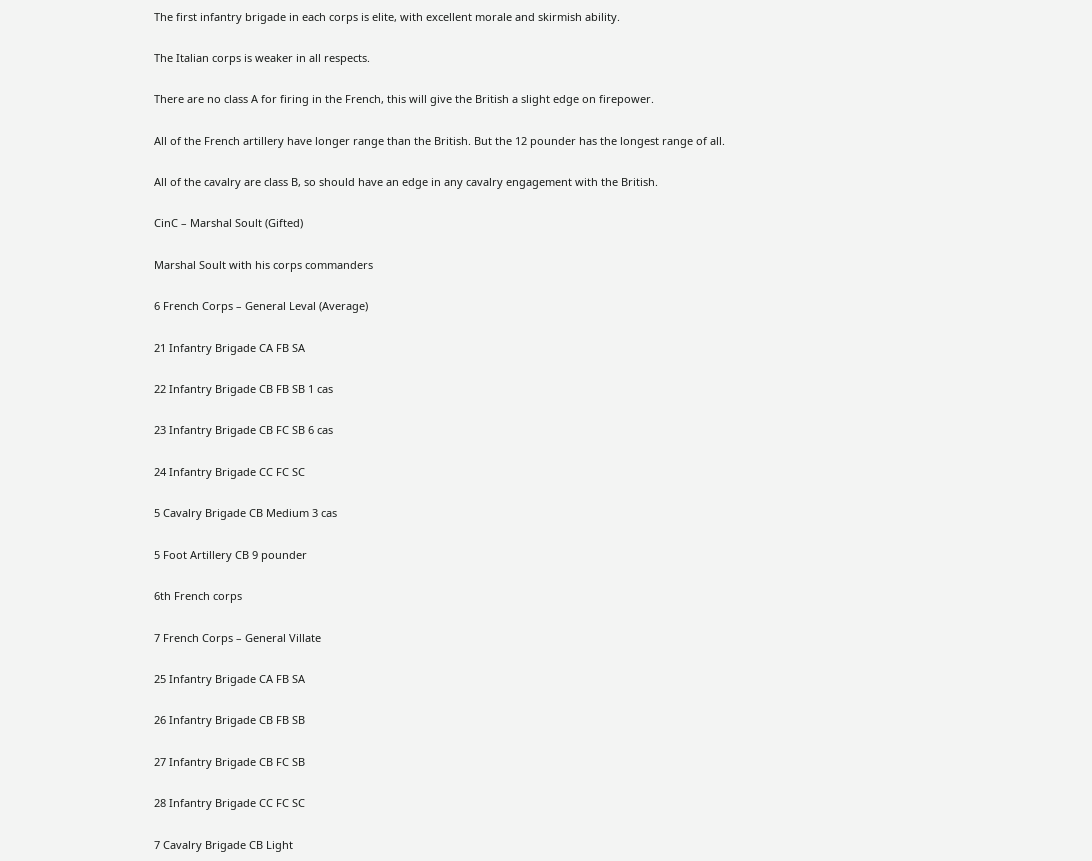The first infantry brigade in each corps is elite, with excellent morale and skirmish ability.

The Italian corps is weaker in all respects.

There are no class A for firing in the French, this will give the British a slight edge on firepower.

All of the French artillery have longer range than the British. But the 12 pounder has the longest range of all.

All of the cavalry are class B, so should have an edge in any cavalry engagement with the British.

CinC – Marshal Soult (Gifted)

Marshal Soult with his corps commanders

6 French Corps – General Leval (Average)

21 Infantry Brigade CA FB SA

22 Infantry Brigade CB FB SB 1 cas

23 Infantry Brigade CB FC SB 6 cas

24 Infantry Brigade CC FC SC

5 Cavalry Brigade CB Medium 3 cas

5 Foot Artillery CB 9 pounder

6th French corps

7 French Corps – General Villate

25 Infantry Brigade CA FB SA

26 Infantry Brigade CB FB SB

27 Infantry Brigade CB FC SB

28 Infantry Brigade CC FC SC

7 Cavalry Brigade CB Light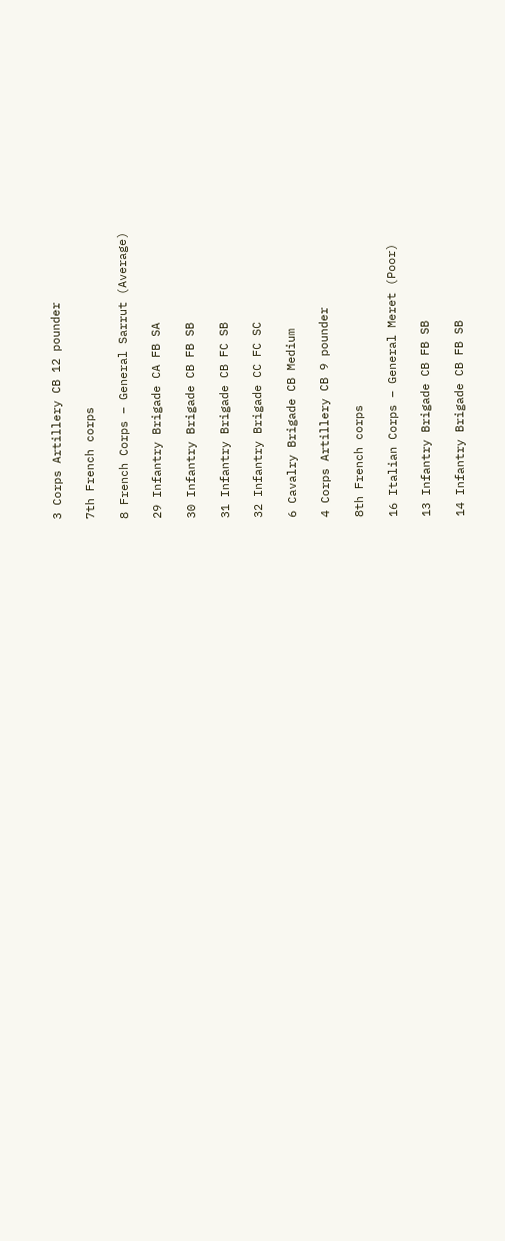3 Corps Artillery CB 12 pounder

7th French corps

8 French Corps – General Sarrut (Average)

29 Infantry Brigade CA FB SA

30 Infantry Brigade CB FB SB

31 Infantry Brigade CB FC SB

32 Infantry Brigade CC FC SC

6 Cavalry Brigade CB Medium

4 Corps Artillery CB 9 pounder

8th French corps

16 Italian Corps – General Meret (Poor)

13 Infantry Brigade CB FB SB

14 Infantry Brigade CB FB SB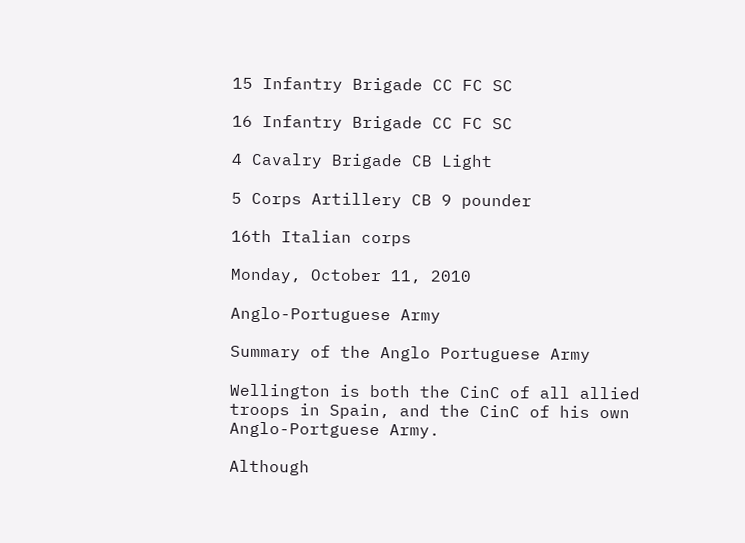15 Infantry Brigade CC FC SC

16 Infantry Brigade CC FC SC

4 Cavalry Brigade CB Light

5 Corps Artillery CB 9 pounder

16th Italian corps

Monday, October 11, 2010

Anglo-Portuguese Army

Summary of the Anglo Portuguese Army

Wellington is both the CinC of all allied troops in Spain, and the CinC of his own Anglo-Portguese Army.

Although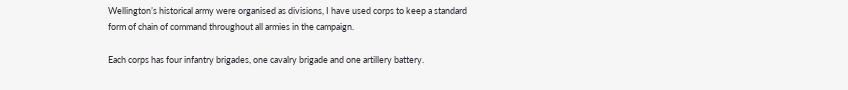Wellington’s historical army were organised as divisions, I have used corps to keep a standard form of chain of command throughout all armies in the campaign.

Each corps has four infantry brigades, one cavalry brigade and one artillery battery.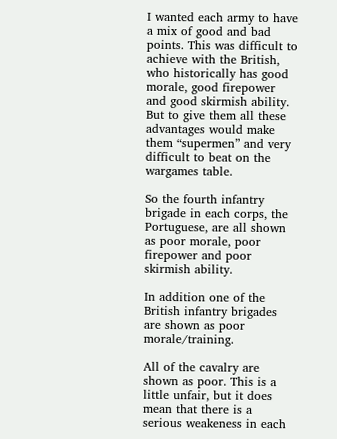I wanted each army to have a mix of good and bad points. This was difficult to achieve with the British, who historically has good morale, good firepower and good skirmish ability. But to give them all these advantages would make them “supermen” and very difficult to beat on the wargames table.

So the fourth infantry brigade in each corps, the Portuguese, are all shown as poor morale, poor firepower and poor skirmish ability.

In addition one of the British infantry brigades are shown as poor morale/training.

All of the cavalry are shown as poor. This is a little unfair, but it does mean that there is a serious weakeness in each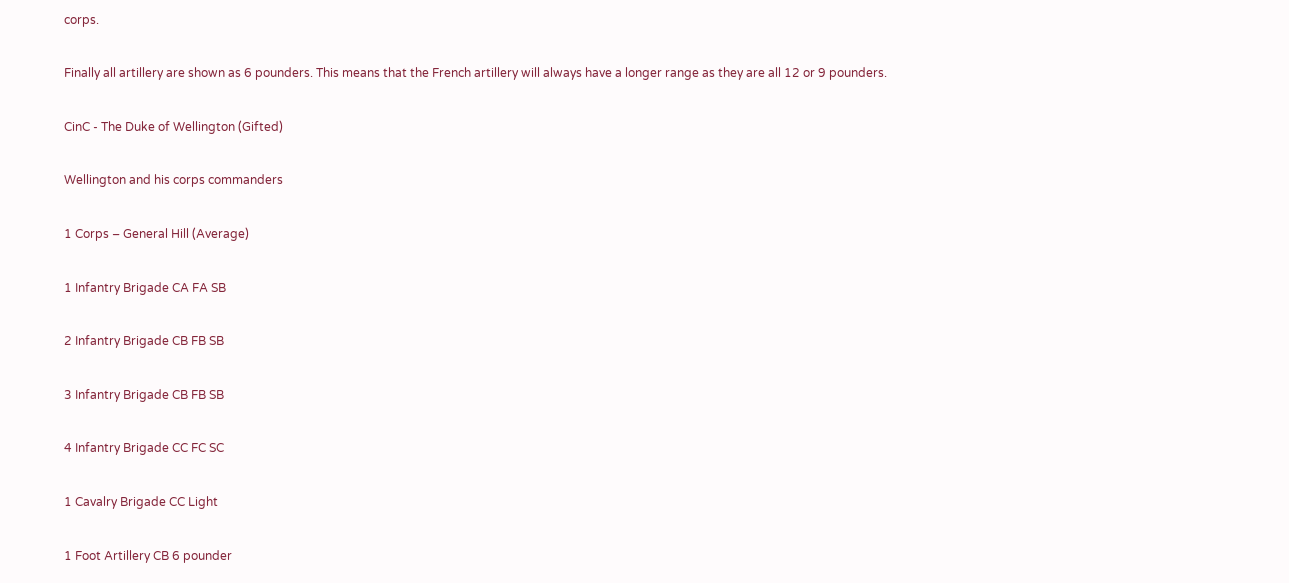corps.

Finally all artillery are shown as 6 pounders. This means that the French artillery will always have a longer range as they are all 12 or 9 pounders.

CinC - The Duke of Wellington (Gifted)

Wellington and his corps commanders

1 Corps – General Hill (Average)

1 Infantry Brigade CA FA SB

2 Infantry Brigade CB FB SB

3 Infantry Brigade CB FB SB

4 Infantry Brigade CC FC SC

1 Cavalry Brigade CC Light

1 Foot Artillery CB 6 pounder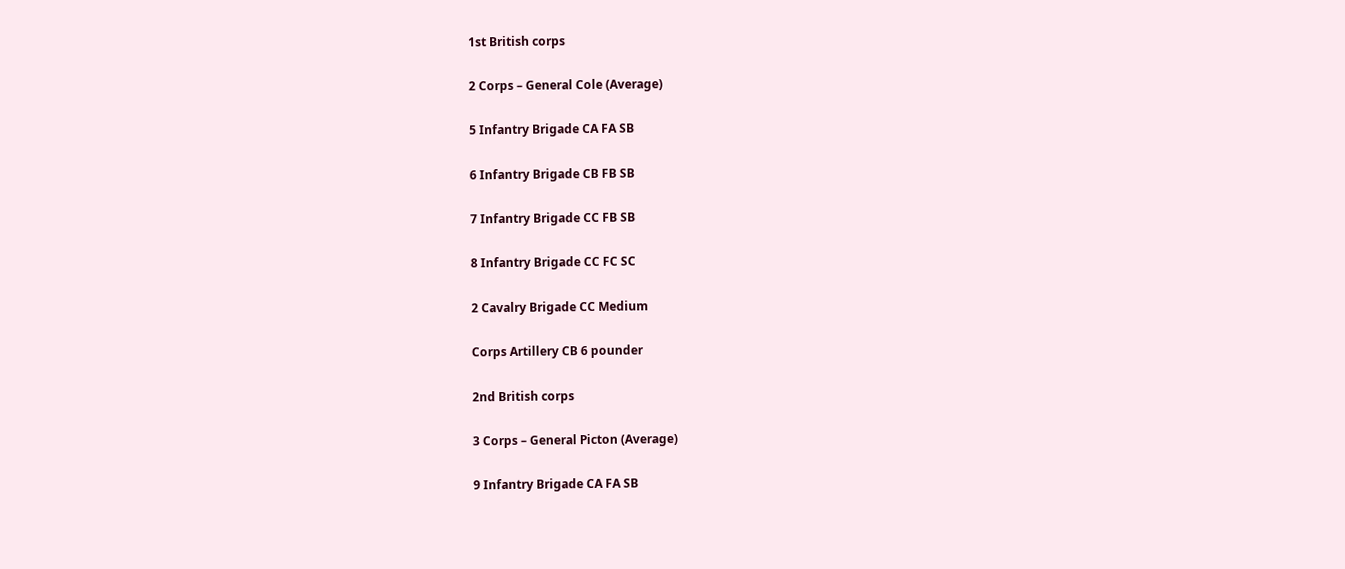1st British corps

2 Corps – General Cole (Average)

5 Infantry Brigade CA FA SB

6 Infantry Brigade CB FB SB

7 Infantry Brigade CC FB SB

8 Infantry Brigade CC FC SC

2 Cavalry Brigade CC Medium

Corps Artillery CB 6 pounder

2nd British corps

3 Corps – General Picton (Average)

9 Infantry Brigade CA FA SB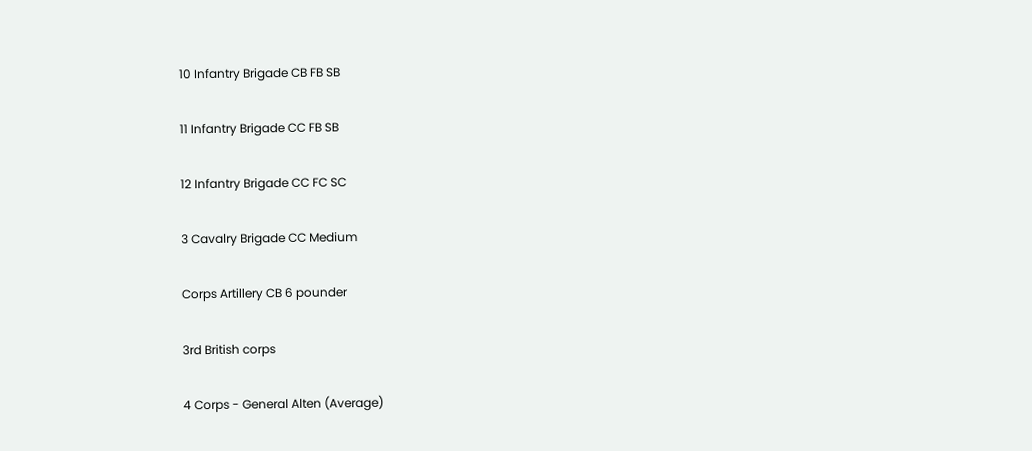10 Infantry Brigade CB FB SB

11 Infantry Brigade CC FB SB

12 Infantry Brigade CC FC SC

3 Cavalry Brigade CC Medium

Corps Artillery CB 6 pounder

3rd British corps

4 Corps - General Alten (Average)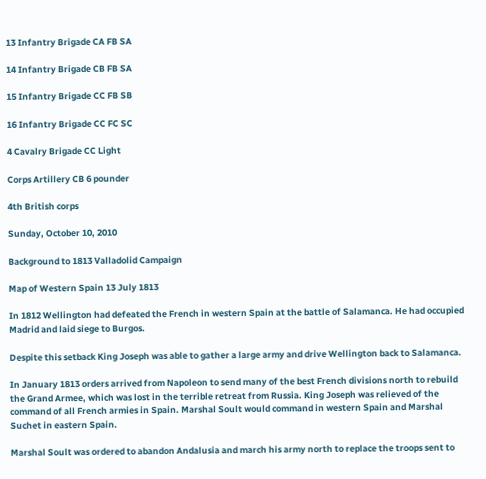13 Infantry Brigade CA FB SA

14 Infantry Brigade CB FB SA

15 Infantry Brigade CC FB SB

16 Infantry Brigade CC FC SC

4 Cavalry Brigade CC Light

Corps Artillery CB 6 pounder

4th British corps

Sunday, October 10, 2010

Background to 1813 Valladolid Campaign

Map of Western Spain 13 July 1813

In 1812 Wellington had defeated the French in western Spain at the battle of Salamanca. He had occupied Madrid and laid siege to Burgos.

Despite this setback King Joseph was able to gather a large army and drive Wellington back to Salamanca.

In January 1813 orders arrived from Napoleon to send many of the best French divisions north to rebuild the Grand Armee, which was lost in the terrible retreat from Russia. King Joseph was relieved of the command of all French armies in Spain. Marshal Soult would command in western Spain and Marshal Suchet in eastern Spain.

Marshal Soult was ordered to abandon Andalusia and march his army north to replace the troops sent to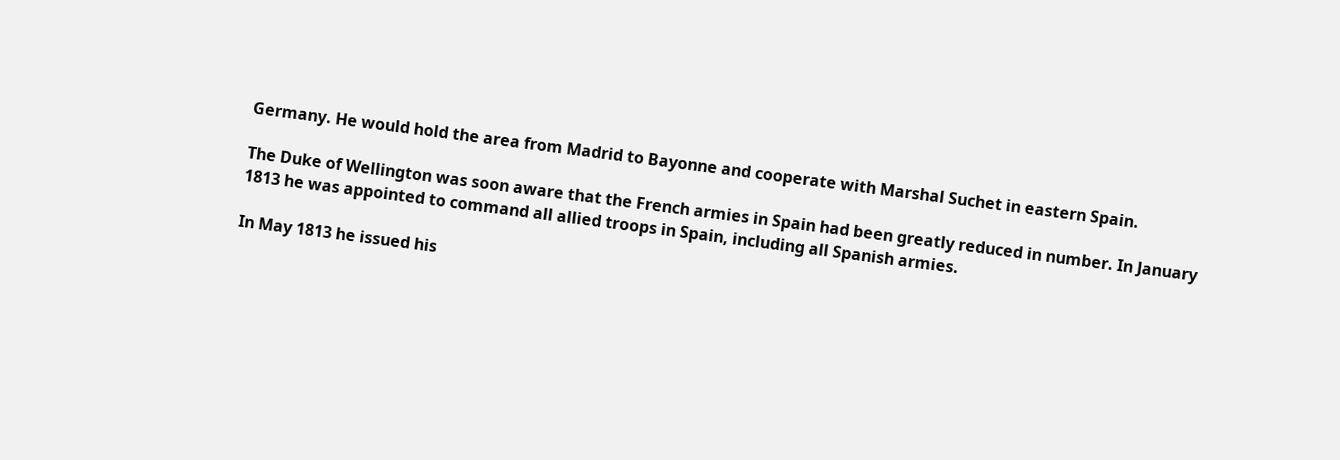Germany. He would hold the area from Madrid to Bayonne and cooperate with Marshal Suchet in eastern Spain.

The Duke of Wellington was soon aware that the French armies in Spain had been greatly reduced in number. In January 1813 he was appointed to command all allied troops in Spain, including all Spanish armies.

In May 1813 he issued his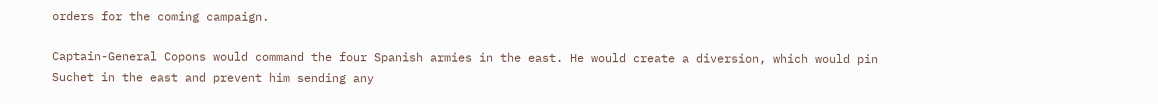orders for the coming campaign.

Captain-General Copons would command the four Spanish armies in the east. He would create a diversion, which would pin Suchet in the east and prevent him sending any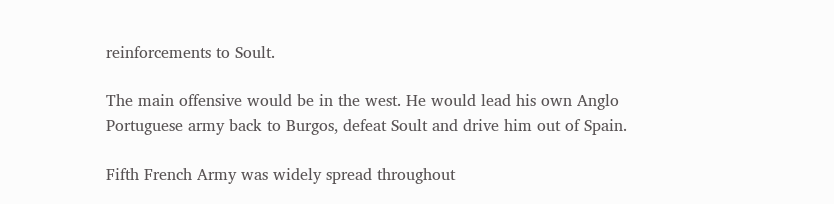reinforcements to Soult.

The main offensive would be in the west. He would lead his own Anglo Portuguese army back to Burgos, defeat Soult and drive him out of Spain.

Fifth French Army was widely spread throughout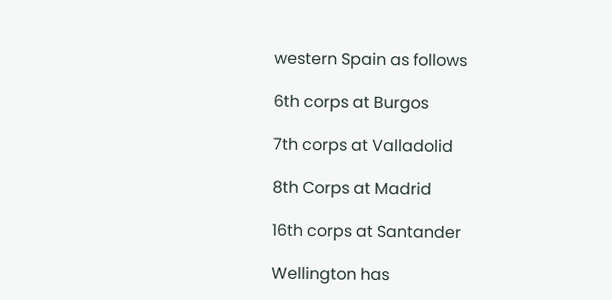western Spain as follows

6th corps at Burgos

7th corps at Valladolid

8th Corps at Madrid

16th corps at Santander

Wellington has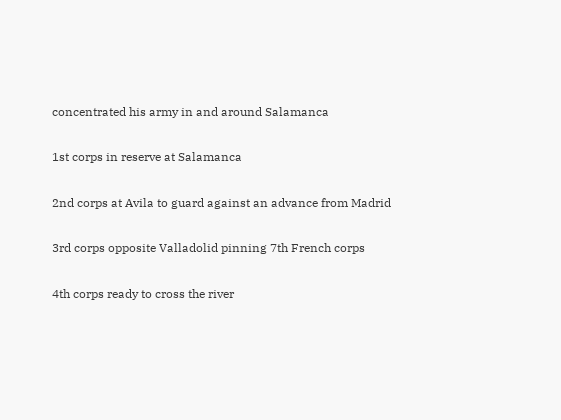concentrated his army in and around Salamanca

1st corps in reserve at Salamanca

2nd corps at Avila to guard against an advance from Madrid

3rd corps opposite Valladolid pinning 7th French corps

4th corps ready to cross the river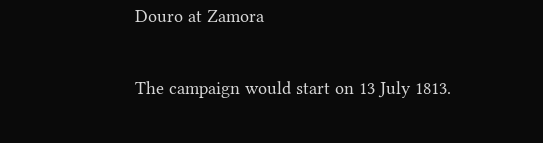Douro at Zamora

The campaign would start on 13 July 1813.